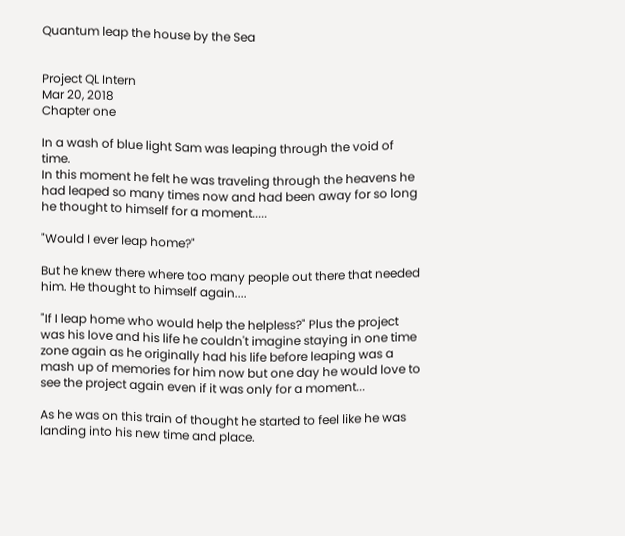Quantum leap the house by the Sea


Project QL Intern
Mar 20, 2018
Chapter one

In a wash of blue light Sam was leaping through the void of time.
In this moment he felt he was traveling through the heavens he had leaped so many times now and had been away for so long he thought to himself for a moment.....

"Would I ever leap home?"

But he knew there where too many people out there that needed him. He thought to himself again....

"If I leap home who would help the helpless?" Plus the project was his love and his life he couldn't imagine staying in one time zone again as he originally had his life before leaping was a mash up of memories for him now but one day he would love to see the project again even if it was only for a moment...

As he was on this train of thought he started to feel like he was landing into his new time and place.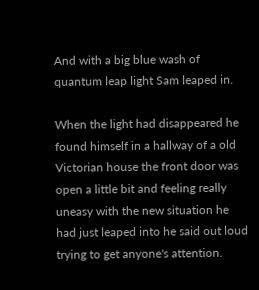And with a big blue wash of quantum leap light Sam leaped in.

When the light had disappeared he found himself in a hallway of a old Victorian house the front door was open a little bit and feeling really uneasy with the new situation he had just leaped into he said out loud trying to get anyone's attention.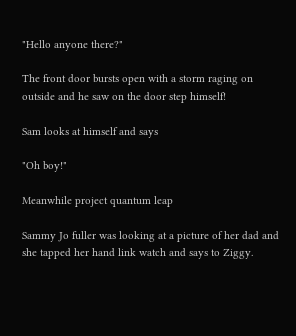"Hello anyone there?"

The front door bursts open with a storm raging on outside and he saw on the door step himself!

Sam looks at himself and says

"Oh boy!"

Meanwhile project quantum leap

Sammy Jo fuller was looking at a picture of her dad and she tapped her hand link watch and says to Ziggy.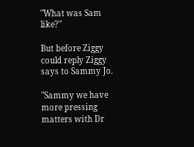"What was Sam like?"

But before Ziggy could reply Ziggy says to Sammy Jo.

"Sammy we have more pressing matters with Dr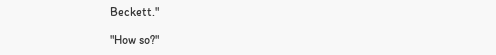Beckett."

"How so?"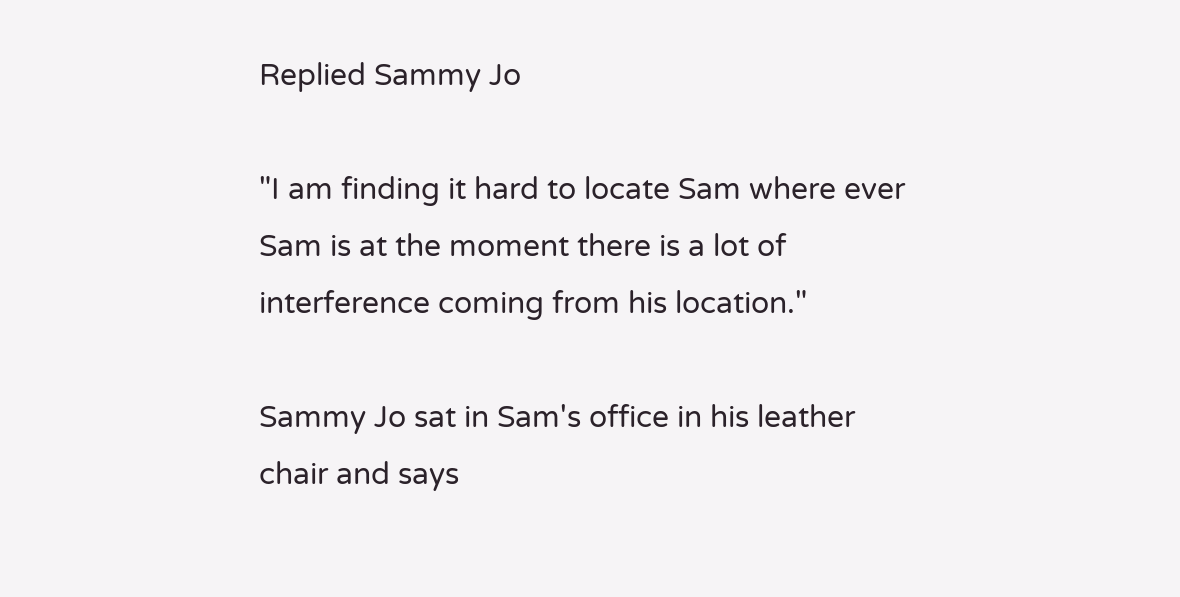Replied Sammy Jo

"I am finding it hard to locate Sam where ever Sam is at the moment there is a lot of interference coming from his location."

Sammy Jo sat in Sam's office in his leather chair and says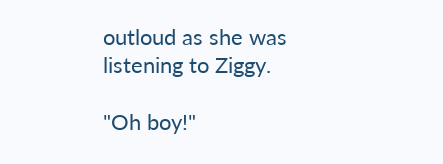outloud as she was listening to Ziggy.

"Oh boy!"